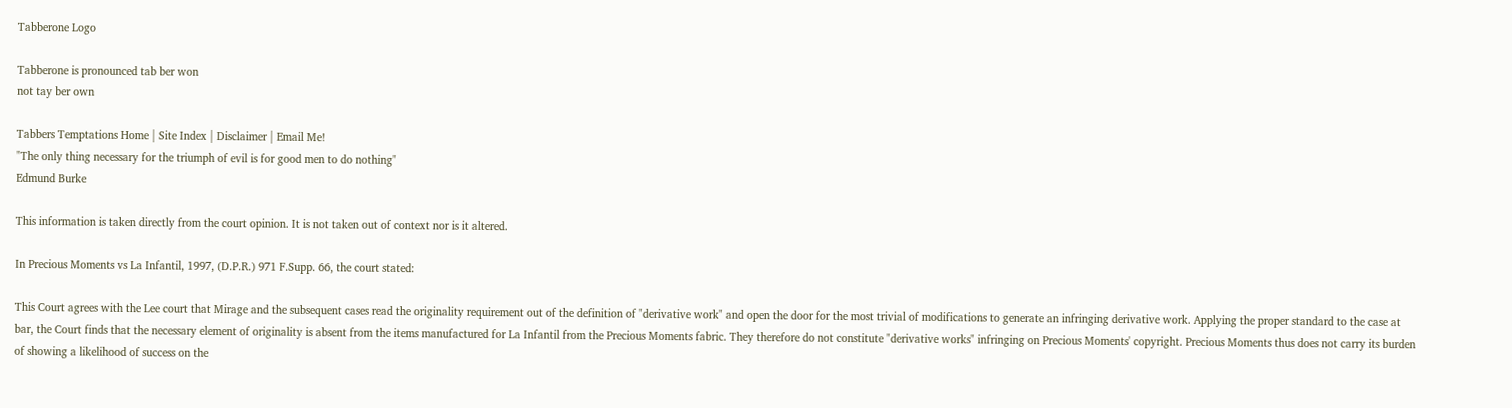Tabberone Logo

Tabberone is pronounced tab ber won
not tay ber own

Tabbers Temptations Home | Site Index | Disclaimer | Email Me!
"The only thing necessary for the triumph of evil is for good men to do nothing"
Edmund Burke

This information is taken directly from the court opinion. It is not taken out of context nor is it altered.

In Precious Moments vs La Infantil, 1997, (D.P.R.) 971 F.Supp. 66, the court stated:

This Court agrees with the Lee court that Mirage and the subsequent cases read the originality requirement out of the definition of "derivative work" and open the door for the most trivial of modifications to generate an infringing derivative work. Applying the proper standard to the case at bar, the Court finds that the necessary element of originality is absent from the items manufactured for La Infantil from the Precious Moments fabric. They therefore do not constitute "derivative works" infringing on Precious Moments' copyright. Precious Moments thus does not carry its burden of showing a likelihood of success on the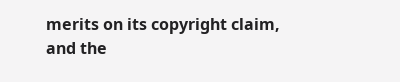merits on its copyright claim, and the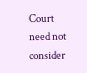Court need not consider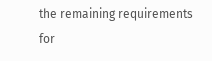the remaining requirements for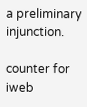a preliminary injunction.

counter for iweb